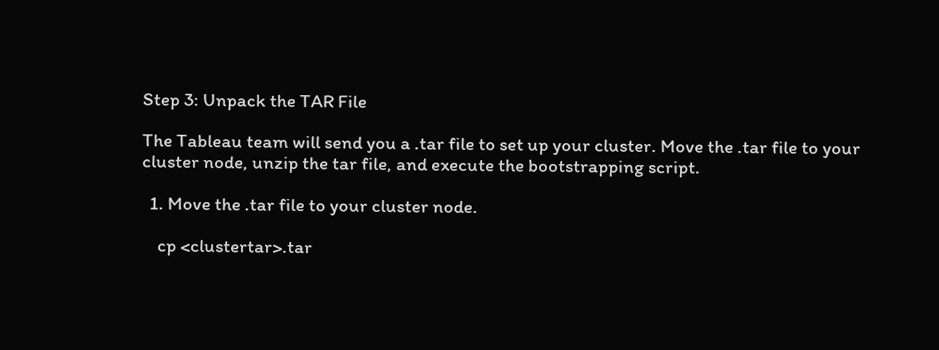Step 3: Unpack the TAR File

The Tableau team will send you a .tar file to set up your cluster. Move the .tar file to your cluster node, unzip the tar file, and execute the bootstrapping script.

  1. Move the .tar file to your cluster node.

    cp <clustertar>.tar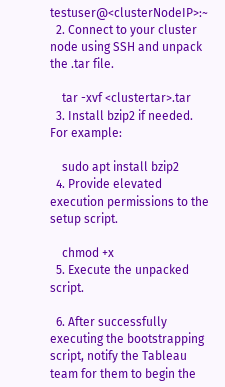testuser@<clusterNodeIP>:~
  2. Connect to your cluster node using SSH and unpack the .tar file.

    tar -xvf <clustertar>.tar
  3. Install bzip2 if needed. For example:

    sudo apt install bzip2
  4. Provide elevated execution permissions to the setup script.

    chmod +x
  5. Execute the unpacked script.

  6. After successfully executing the bootstrapping script, notify the Tableau team for them to begin the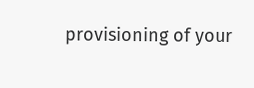provisioning of your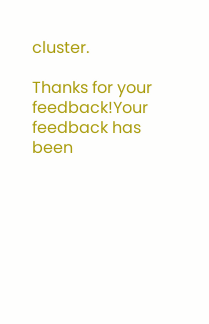cluster.

Thanks for your feedback!Your feedback has been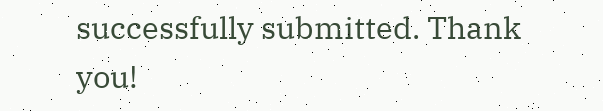successfully submitted. Thank you!